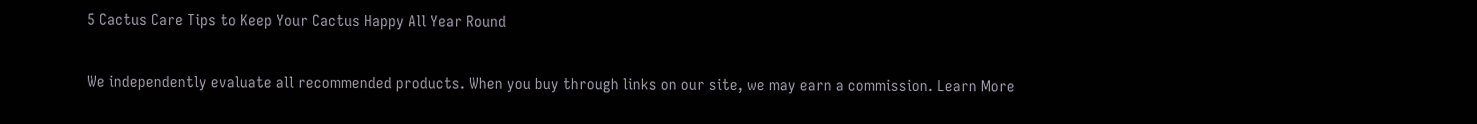5 Cactus Care Tips to Keep Your Cactus Happy All Year Round

We independently evaluate all recommended products. When you buy through links on our site, we may earn a commission. Learn More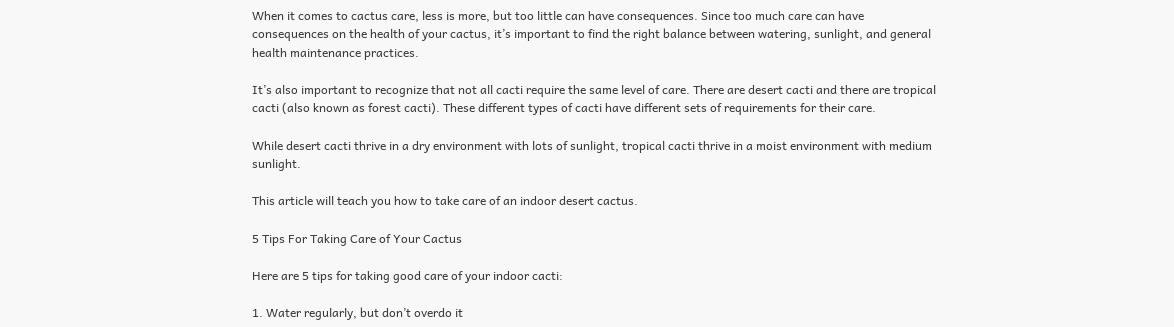When it comes to cactus care, less is more, but too little can have consequences. Since too much care can have consequences on the health of your cactus, it’s important to find the right balance between watering, sunlight, and general health maintenance practices.

It’s also important to recognize that not all cacti require the same level of care. There are desert cacti and there are tropical cacti (also known as forest cacti). These different types of cacti have different sets of requirements for their care.

While desert cacti thrive in a dry environment with lots of sunlight, tropical cacti thrive in a moist environment with medium sunlight.

This article will teach you how to take care of an indoor desert cactus.

5 Tips For Taking Care of Your Cactus

Here are 5 tips for taking good care of your indoor cacti:

1. Water regularly, but don’t overdo it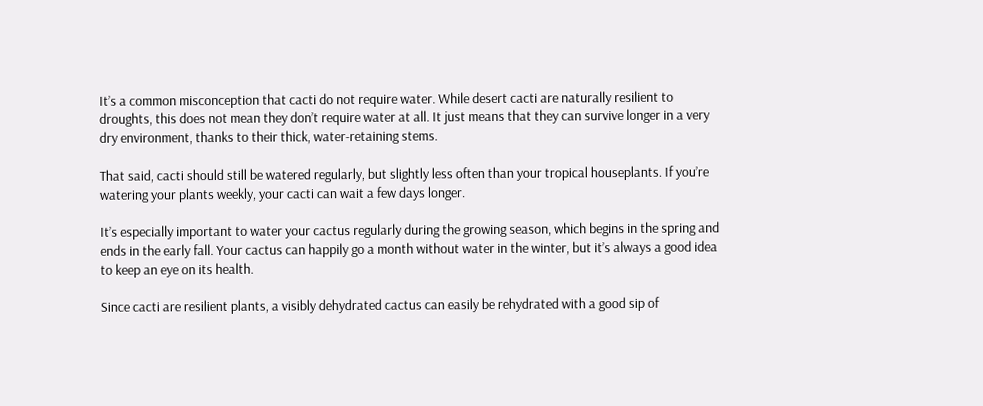It’s a common misconception that cacti do not require water. While desert cacti are naturally resilient to droughts, this does not mean they don’t require water at all. It just means that they can survive longer in a very dry environment, thanks to their thick, water-retaining stems.

That said, cacti should still be watered regularly, but slightly less often than your tropical houseplants. If you’re watering your plants weekly, your cacti can wait a few days longer.

It’s especially important to water your cactus regularly during the growing season, which begins in the spring and ends in the early fall. Your cactus can happily go a month without water in the winter, but it’s always a good idea to keep an eye on its health.

Since cacti are resilient plants, a visibly dehydrated cactus can easily be rehydrated with a good sip of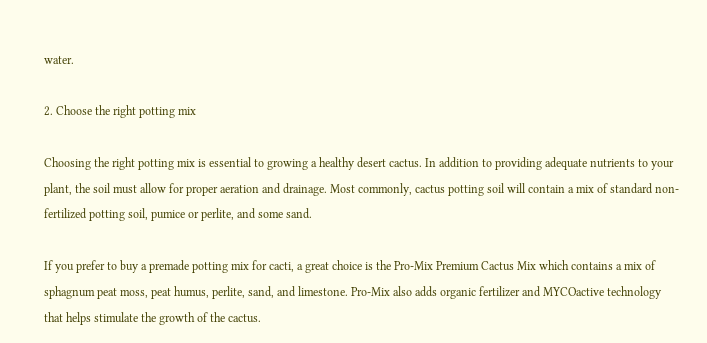water.

2. Choose the right potting mix

Choosing the right potting mix is essential to growing a healthy desert cactus. In addition to providing adequate nutrients to your plant, the soil must allow for proper aeration and drainage. Most commonly, cactus potting soil will contain a mix of standard non-fertilized potting soil, pumice or perlite, and some sand.

If you prefer to buy a premade potting mix for cacti, a great choice is the Pro-Mix Premium Cactus Mix which contains a mix of sphagnum peat moss, peat humus, perlite, sand, and limestone. Pro-Mix also adds organic fertilizer and MYCOactive technology that helps stimulate the growth of the cactus.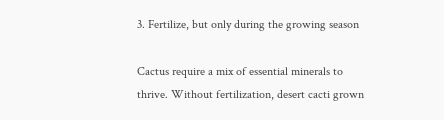3. Fertilize, but only during the growing season

Cactus require a mix of essential minerals to thrive. Without fertilization, desert cacti grown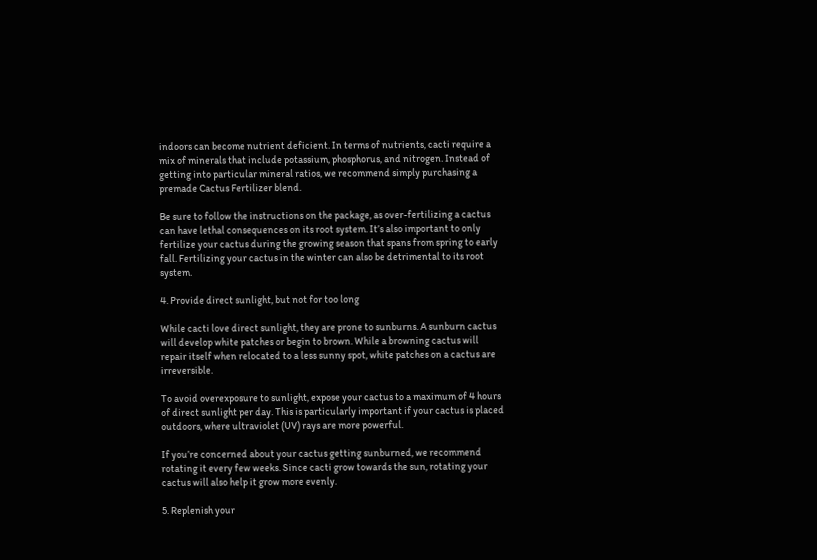indoors can become nutrient deficient. In terms of nutrients, cacti require a mix of minerals that include potassium, phosphorus, and nitrogen. Instead of getting into particular mineral ratios, we recommend simply purchasing a premade Cactus Fertilizer blend.

Be sure to follow the instructions on the package, as over-fertilizing a cactus can have lethal consequences on its root system. It’s also important to only fertilize your cactus during the growing season that spans from spring to early fall. Fertilizing your cactus in the winter can also be detrimental to its root system.

4. Provide direct sunlight, but not for too long

While cacti love direct sunlight, they are prone to sunburns. A sunburn cactus will develop white patches or begin to brown. While a browning cactus will repair itself when relocated to a less sunny spot, white patches on a cactus are irreversible.

To avoid overexposure to sunlight, expose your cactus to a maximum of 4 hours of direct sunlight per day. This is particularly important if your cactus is placed outdoors, where ultraviolet (UV) rays are more powerful.

If you’re concerned about your cactus getting sunburned, we recommend rotating it every few weeks. Since cacti grow towards the sun, rotating your cactus will also help it grow more evenly.

5. Replenish your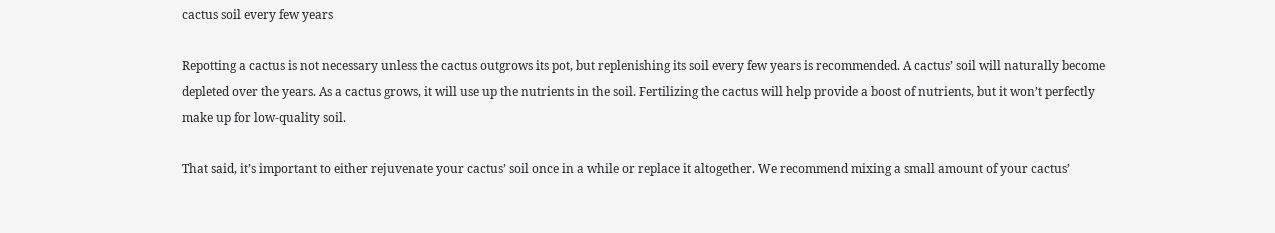cactus soil every few years

Repotting a cactus is not necessary unless the cactus outgrows its pot, but replenishing its soil every few years is recommended. A cactus’ soil will naturally become depleted over the years. As a cactus grows, it will use up the nutrients in the soil. Fertilizing the cactus will help provide a boost of nutrients, but it won’t perfectly make up for low-quality soil.

That said, it’s important to either rejuvenate your cactus’ soil once in a while or replace it altogether. We recommend mixing a small amount of your cactus’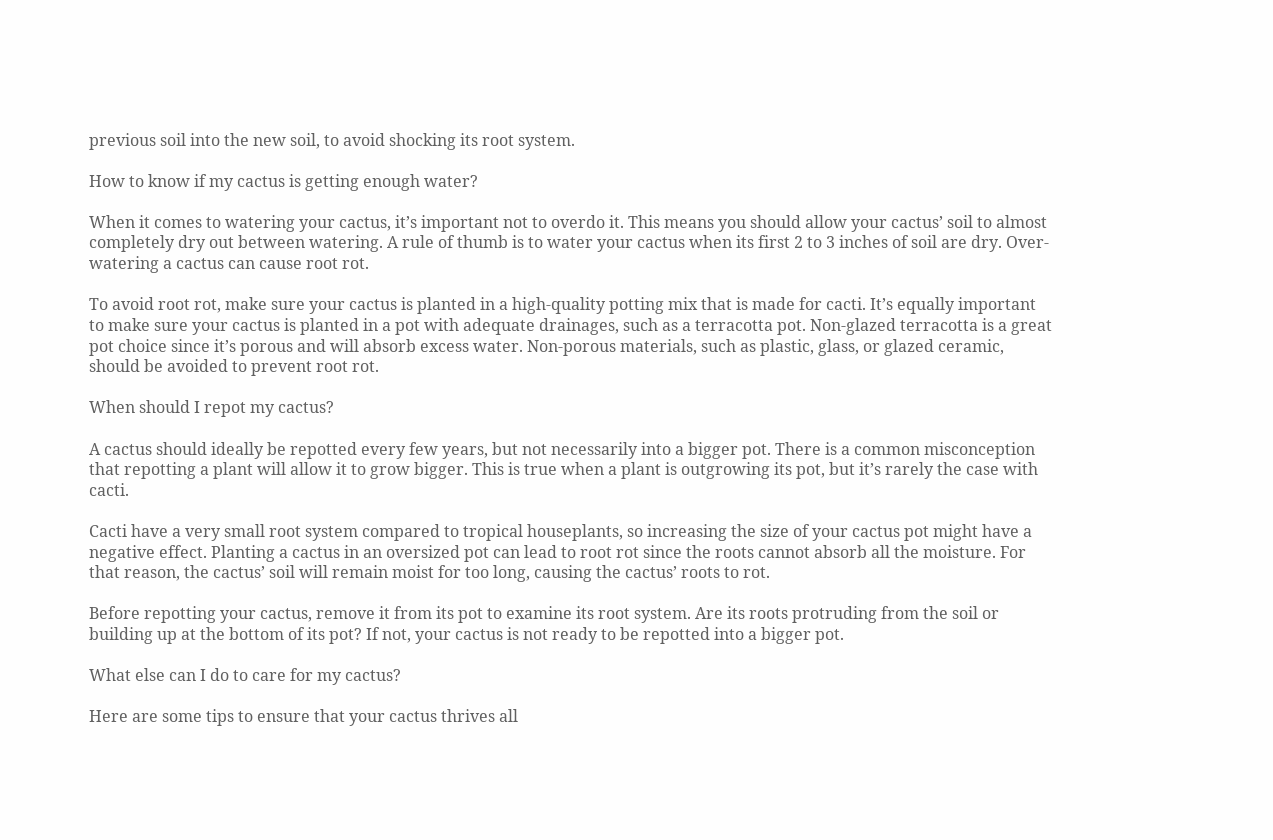previous soil into the new soil, to avoid shocking its root system.

How to know if my cactus is getting enough water?

When it comes to watering your cactus, it’s important not to overdo it. This means you should allow your cactus’ soil to almost completely dry out between watering. A rule of thumb is to water your cactus when its first 2 to 3 inches of soil are dry. Over-watering a cactus can cause root rot.

To avoid root rot, make sure your cactus is planted in a high-quality potting mix that is made for cacti. It’s equally important to make sure your cactus is planted in a pot with adequate drainages, such as a terracotta pot. Non-glazed terracotta is a great pot choice since it’s porous and will absorb excess water. Non-porous materials, such as plastic, glass, or glazed ceramic, should be avoided to prevent root rot.

When should I repot my cactus?

A cactus should ideally be repotted every few years, but not necessarily into a bigger pot. There is a common misconception that repotting a plant will allow it to grow bigger. This is true when a plant is outgrowing its pot, but it’s rarely the case with cacti.

Cacti have a very small root system compared to tropical houseplants, so increasing the size of your cactus pot might have a negative effect. Planting a cactus in an oversized pot can lead to root rot since the roots cannot absorb all the moisture. For that reason, the cactus’ soil will remain moist for too long, causing the cactus’ roots to rot.

Before repotting your cactus, remove it from its pot to examine its root system. Are its roots protruding from the soil or building up at the bottom of its pot? If not, your cactus is not ready to be repotted into a bigger pot.

What else can I do to care for my cactus?

Here are some tips to ensure that your cactus thrives all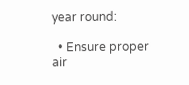year round:

  • Ensure proper air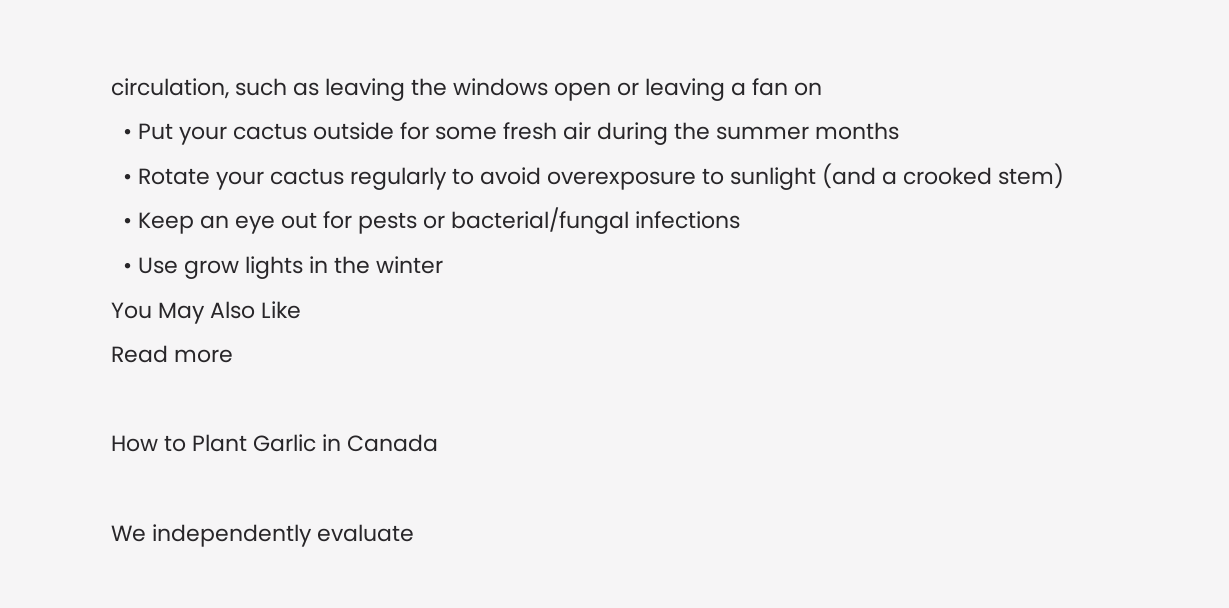circulation, such as leaving the windows open or leaving a fan on
  • Put your cactus outside for some fresh air during the summer months
  • Rotate your cactus regularly to avoid overexposure to sunlight (and a crooked stem)
  • Keep an eye out for pests or bacterial/fungal infections
  • Use grow lights in the winter
You May Also Like
Read more

How to Plant Garlic in Canada

We independently evaluate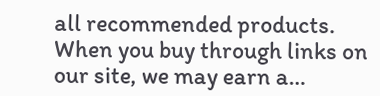all recommended products. When you buy through links on our site, we may earn a…